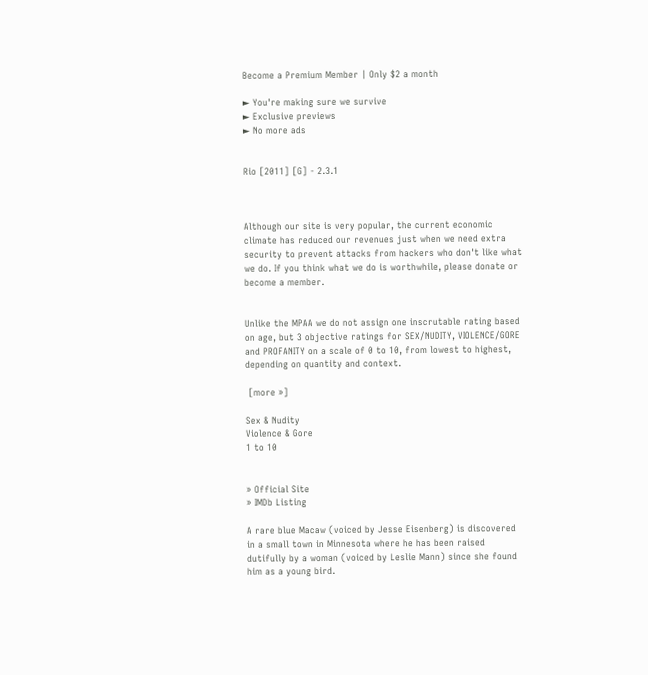Become a Premium Member | Only $2 a month

► You're making sure we survive
► Exclusive previews
► No more ads


Rio [2011] [G] - 2.3.1



Although our site is very popular, the current economic climate has reduced our revenues just when we need extra security to prevent attacks from hackers who don't like what we do. If you think what we do is worthwhile, please donate or become a member.


Unlike the MPAA we do not assign one inscrutable rating based on age, but 3 objective ratings for SEX/NUDITY, VIOLENCE/GORE and PROFANITY on a scale of 0 to 10, from lowest to highest, depending on quantity and context.

 [more »]

Sex & Nudity
Violence & Gore
1 to 10


» Official Site
» IMDb Listing

A rare blue Macaw (voiced by Jesse Eisenberg) is discovered in a small town in Minnesota where he has been raised dutifully by a woman (voiced by Leslie Mann) since she found him as a young bird.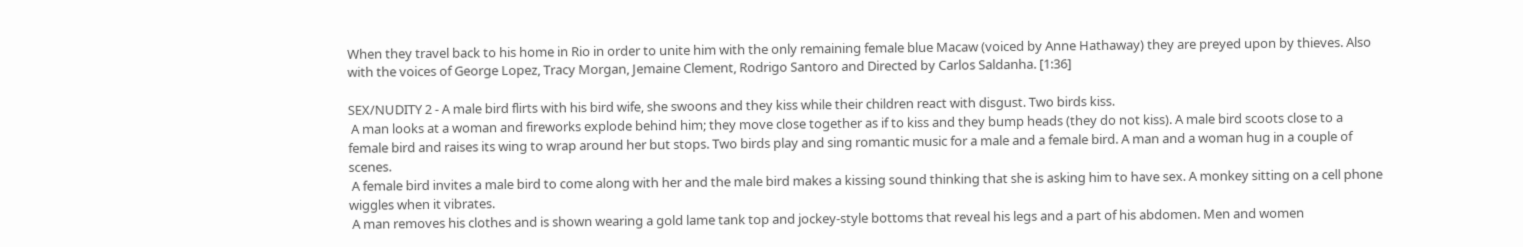When they travel back to his home in Rio in order to unite him with the only remaining female blue Macaw (voiced by Anne Hathaway) they are preyed upon by thieves. Also with the voices of George Lopez, Tracy Morgan, Jemaine Clement, Rodrigo Santoro and Directed by Carlos Saldanha. [1:36]

SEX/NUDITY 2 - A male bird flirts with his bird wife, she swoons and they kiss while their children react with disgust. Two birds kiss.
 A man looks at a woman and fireworks explode behind him; they move close together as if to kiss and they bump heads (they do not kiss). A male bird scoots close to a female bird and raises its wing to wrap around her but stops. Two birds play and sing romantic music for a male and a female bird. A man and a woman hug in a couple of scenes.
 A female bird invites a male bird to come along with her and the male bird makes a kissing sound thinking that she is asking him to have sex. A monkey sitting on a cell phone wiggles when it vibrates.
 A man removes his clothes and is shown wearing a gold lame tank top and jockey-style bottoms that reveal his legs and a part of his abdomen. Men and women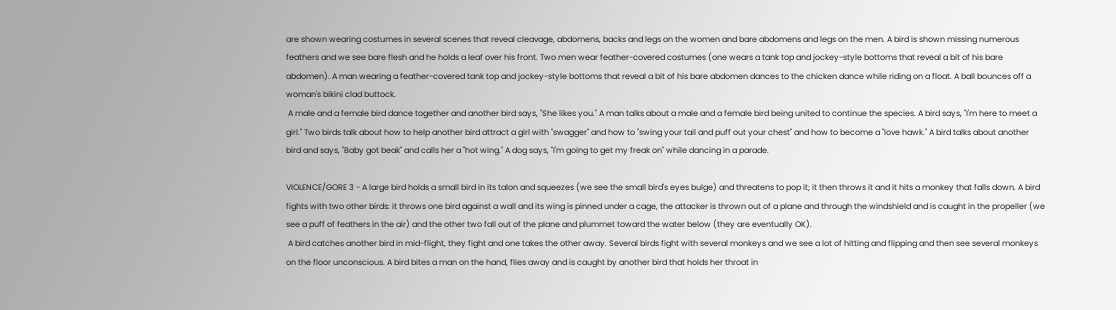are shown wearing costumes in several scenes that reveal cleavage, abdomens, backs and legs on the women and bare abdomens and legs on the men. A bird is shown missing numerous feathers and we see bare flesh and he holds a leaf over his front. Two men wear feather-covered costumes (one wears a tank top and jockey-style bottoms that reveal a bit of his bare abdomen). A man wearing a feather-covered tank top and jockey-style bottoms that reveal a bit of his bare abdomen dances to the chicken dance while riding on a float. A ball bounces off a woman's bikini clad buttock.
 A male and a female bird dance together and another bird says, "She likes you." A man talks about a male and a female bird being united to continue the species. A bird says, "I'm here to meet a girl." Two birds talk about how to help another bird attract a girl with "swagger" and how to "swing your tail and puff out your chest" and how to become a "love hawk." A bird talks about another bird and says, "Baby got beak" and calls her a "hot wing." A dog says, "I'm going to get my freak on" while dancing in a parade.

VIOLENCE/GORE 3 - A large bird holds a small bird in its talon and squeezes (we see the small bird's eyes bulge) and threatens to pop it; it then throws it and it hits a monkey that falls down. A bird fights with two other birds: it throws one bird against a wall and its wing is pinned under a cage, the attacker is thrown out of a plane and through the windshield and is caught in the propeller (we see a puff of feathers in the air) and the other two fall out of the plane and plummet toward the water below (they are eventually OK).
 A bird catches another bird in mid-flight, they fight and one takes the other away. Several birds fight with several monkeys and we see a lot of hitting and flipping and then see several monkeys on the floor unconscious. A bird bites a man on the hand, flies away and is caught by another bird that holds her throat in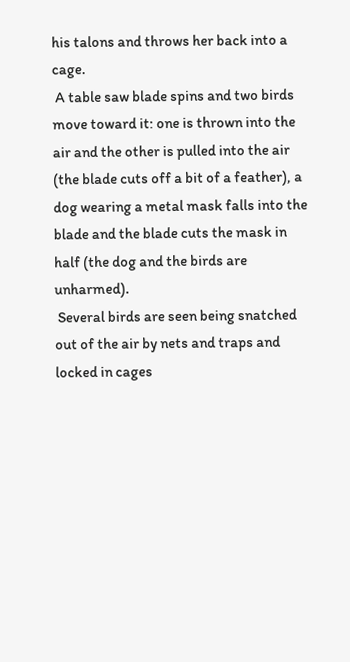his talons and throws her back into a cage.
 A table saw blade spins and two birds move toward it: one is thrown into the air and the other is pulled into the air (the blade cuts off a bit of a feather), a dog wearing a metal mask falls into the blade and the blade cuts the mask in half (the dog and the birds are unharmed).
 Several birds are seen being snatched out of the air by nets and traps and locked in cages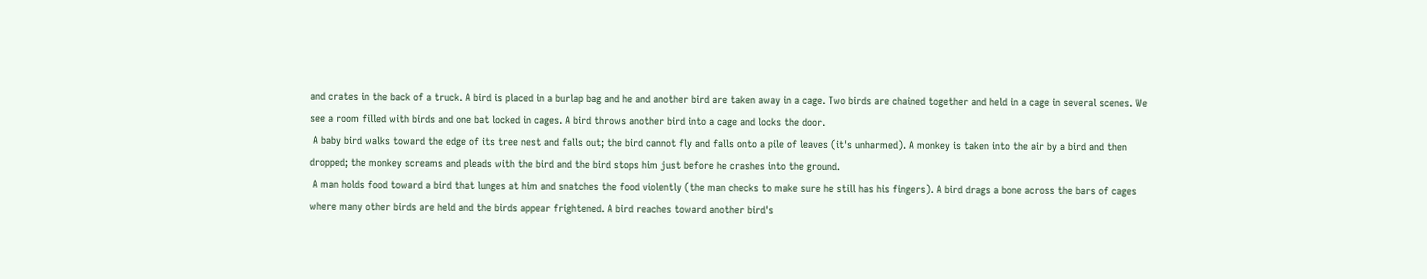and crates in the back of a truck. A bird is placed in a burlap bag and he and another bird are taken away in a cage. Two birds are chained together and held in a cage in several scenes. We see a room filled with birds and one bat locked in cages. A bird throws another bird into a cage and locks the door.
 A baby bird walks toward the edge of its tree nest and falls out; the bird cannot fly and falls onto a pile of leaves (it's unharmed). A monkey is taken into the air by a bird and then dropped; the monkey screams and pleads with the bird and the bird stops him just before he crashes into the ground.
 A man holds food toward a bird that lunges at him and snatches the food violently (the man checks to make sure he still has his fingers). A bird drags a bone across the bars of cages where many other birds are held and the birds appear frightened. A bird reaches toward another bird's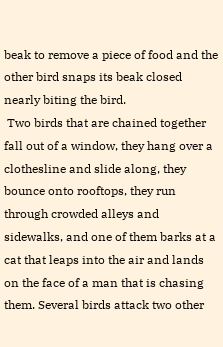beak to remove a piece of food and the other bird snaps its beak closed nearly biting the bird.
 Two birds that are chained together fall out of a window, they hang over a clothesline and slide along, they bounce onto rooftops, they run through crowded alleys and sidewalks, and one of them barks at a cat that leaps into the air and lands on the face of a man that is chasing them. Several birds attack two other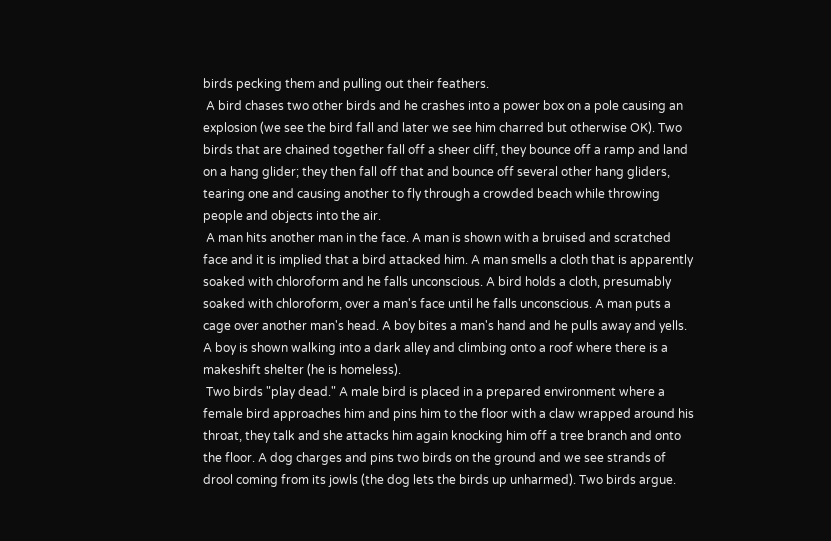birds pecking them and pulling out their feathers.
 A bird chases two other birds and he crashes into a power box on a pole causing an explosion (we see the bird fall and later we see him charred but otherwise OK). Two birds that are chained together fall off a sheer cliff, they bounce off a ramp and land on a hang glider; they then fall off that and bounce off several other hang gliders, tearing one and causing another to fly through a crowded beach while throwing people and objects into the air.
 A man hits another man in the face. A man is shown with a bruised and scratched face and it is implied that a bird attacked him. A man smells a cloth that is apparently soaked with chloroform and he falls unconscious. A bird holds a cloth, presumably soaked with chloroform, over a man's face until he falls unconscious. A man puts a cage over another man's head. A boy bites a man's hand and he pulls away and yells. A boy is shown walking into a dark alley and climbing onto a roof where there is a makeshift shelter (he is homeless).
 Two birds "play dead." A male bird is placed in a prepared environment where a female bird approaches him and pins him to the floor with a claw wrapped around his throat, they talk and she attacks him again knocking him off a tree branch and onto the floor. A dog charges and pins two birds on the ground and we see strands of drool coming from its jowls (the dog lets the birds up unharmed). Two birds argue.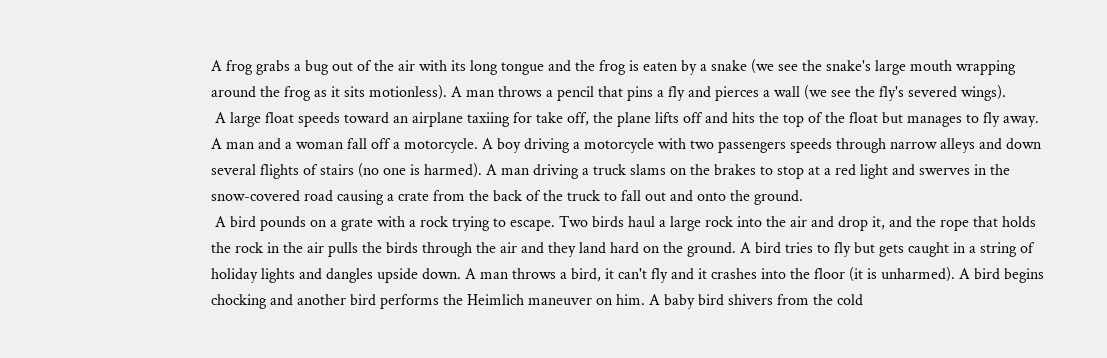A frog grabs a bug out of the air with its long tongue and the frog is eaten by a snake (we see the snake's large mouth wrapping around the frog as it sits motionless). A man throws a pencil that pins a fly and pierces a wall (we see the fly's severed wings).
 A large float speeds toward an airplane taxiing for take off, the plane lifts off and hits the top of the float but manages to fly away. A man and a woman fall off a motorcycle. A boy driving a motorcycle with two passengers speeds through narrow alleys and down several flights of stairs (no one is harmed). A man driving a truck slams on the brakes to stop at a red light and swerves in the snow-covered road causing a crate from the back of the truck to fall out and onto the ground.
 A bird pounds on a grate with a rock trying to escape. Two birds haul a large rock into the air and drop it, and the rope that holds the rock in the air pulls the birds through the air and they land hard on the ground. A bird tries to fly but gets caught in a string of holiday lights and dangles upside down. A man throws a bird, it can't fly and it crashes into the floor (it is unharmed). A bird begins chocking and another bird performs the Heimlich maneuver on him. A baby bird shivers from the cold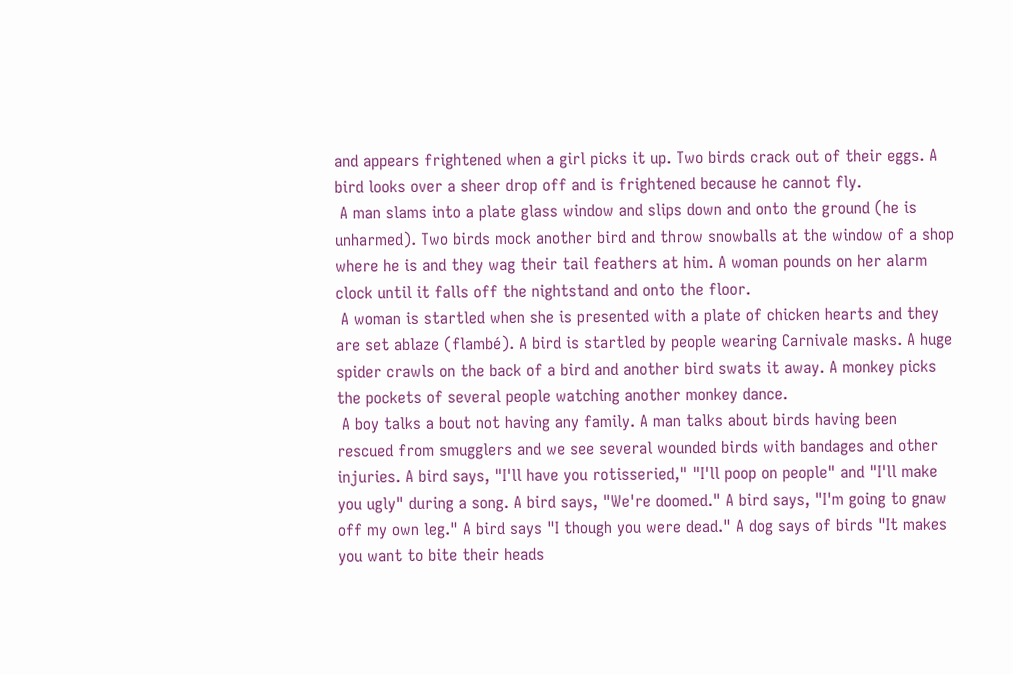and appears frightened when a girl picks it up. Two birds crack out of their eggs. A bird looks over a sheer drop off and is frightened because he cannot fly.
 A man slams into a plate glass window and slips down and onto the ground (he is unharmed). Two birds mock another bird and throw snowballs at the window of a shop where he is and they wag their tail feathers at him. A woman pounds on her alarm clock until it falls off the nightstand and onto the floor.
 A woman is startled when she is presented with a plate of chicken hearts and they are set ablaze (flambé). A bird is startled by people wearing Carnivale masks. A huge spider crawls on the back of a bird and another bird swats it away. A monkey picks the pockets of several people watching another monkey dance.
 A boy talks a bout not having any family. A man talks about birds having been rescued from smugglers and we see several wounded birds with bandages and other injuries. A bird says, "I'll have you rotisseried," "I'll poop on people" and "I'll make you ugly" during a song. A bird says, "We're doomed." A bird says, "I'm going to gnaw off my own leg." A bird says "I though you were dead." A dog says of birds "It makes you want to bite their heads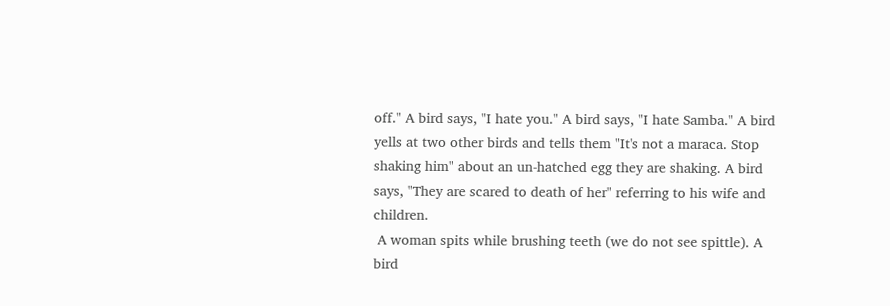off." A bird says, "I hate you." A bird says, "I hate Samba." A bird yells at two other birds and tells them "It's not a maraca. Stop shaking him" about an un-hatched egg they are shaking. A bird says, "They are scared to death of her" referring to his wife and children.
 A woman spits while brushing teeth (we do not see spittle). A bird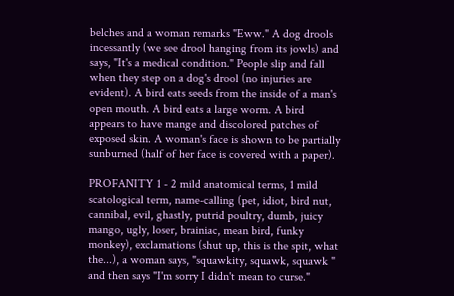belches and a woman remarks "Eww." A dog drools incessantly (we see drool hanging from its jowls) and says, "It's a medical condition." People slip and fall when they step on a dog's drool (no injuries are evident). A bird eats seeds from the inside of a man's open mouth. A bird eats a large worm. A bird appears to have mange and discolored patches of exposed skin. A woman's face is shown to be partially sunburned (half of her face is covered with a paper).

PROFANITY 1 - 2 mild anatomical terms, 1 mild scatological term, name-calling (pet, idiot, bird nut, cannibal, evil, ghastly, putrid poultry, dumb, juicy mango, ugly, loser, brainiac, mean bird, funky monkey), exclamations (shut up, this is the spit, what the...), a woman says, "squawkity, squawk, squawk " and then says "I'm sorry I didn't mean to curse."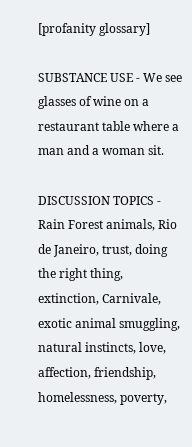[profanity glossary]

SUBSTANCE USE - We see glasses of wine on a restaurant table where a man and a woman sit.

DISCUSSION TOPICS - Rain Forest animals, Rio de Janeiro, trust, doing the right thing, extinction, Carnivale, exotic animal smuggling, natural instincts, love, affection, friendship, homelessness, poverty,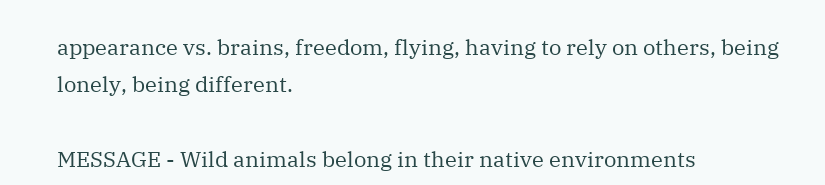appearance vs. brains, freedom, flying, having to rely on others, being lonely, being different.

MESSAGE - Wild animals belong in their native environments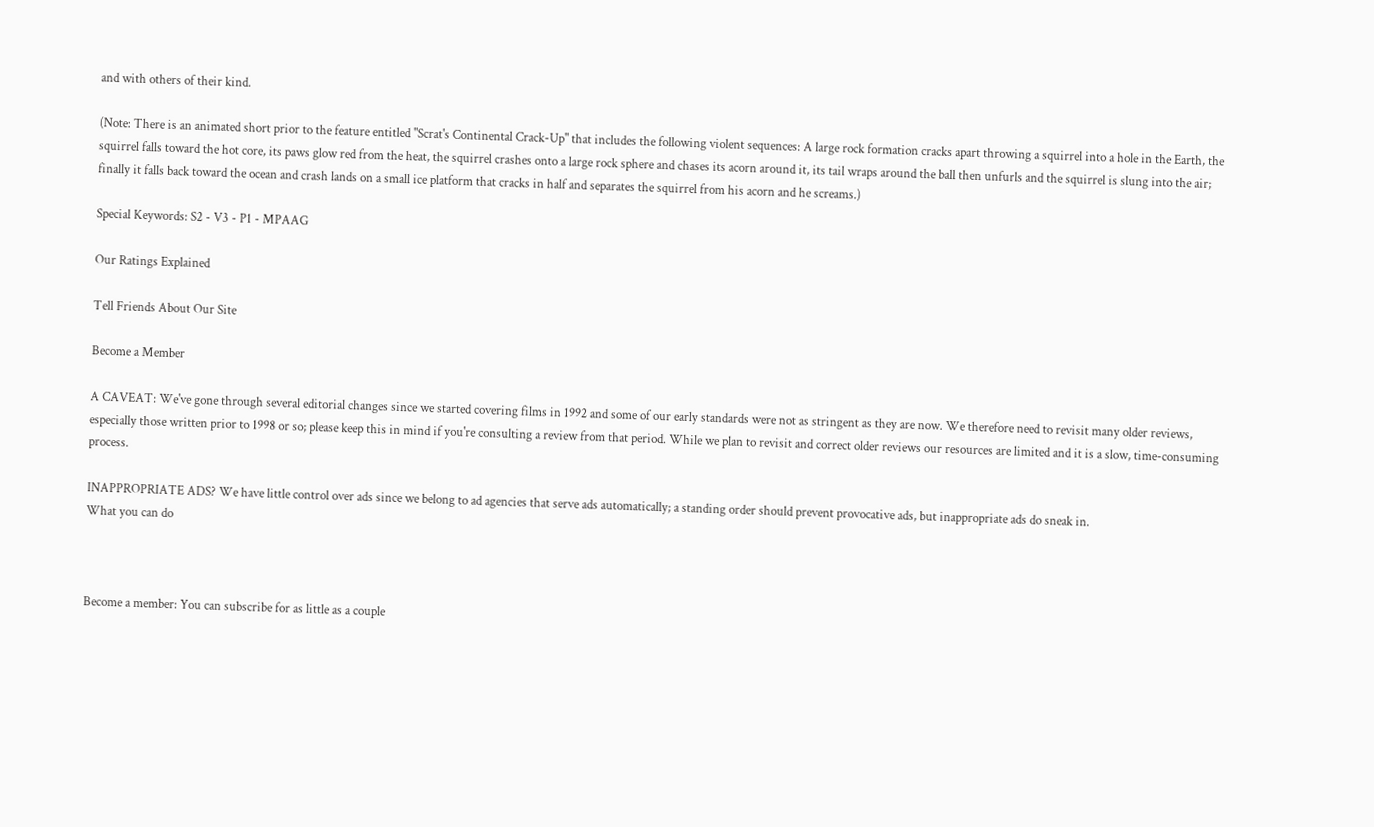and with others of their kind.

(Note: There is an animated short prior to the feature entitled "Scrat's Continental Crack-Up" that includes the following violent sequences: A large rock formation cracks apart throwing a squirrel into a hole in the Earth, the squirrel falls toward the hot core, its paws glow red from the heat, the squirrel crashes onto a large rock sphere and chases its acorn around it, its tail wraps around the ball then unfurls and the squirrel is slung into the air; finally it falls back toward the ocean and crash lands on a small ice platform that cracks in half and separates the squirrel from his acorn and he screams.)

Special Keywords: S2 - V3 - P1 - MPAAG

Our Ratings Explained

Tell Friends About Our Site

Become a Member

A CAVEAT: We've gone through several editorial changes since we started covering films in 1992 and some of our early standards were not as stringent as they are now. We therefore need to revisit many older reviews, especially those written prior to 1998 or so; please keep this in mind if you're consulting a review from that period. While we plan to revisit and correct older reviews our resources are limited and it is a slow, time-consuming process.

INAPPROPRIATE ADS? We have little control over ads since we belong to ad agencies that serve ads automatically; a standing order should prevent provocative ads, but inappropriate ads do sneak in.
What you can do



Become a member: You can subscribe for as little as a couple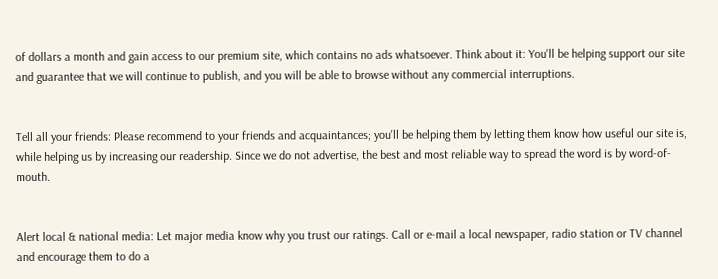of dollars a month and gain access to our premium site, which contains no ads whatsoever. Think about it: You'll be helping support our site and guarantee that we will continue to publish, and you will be able to browse without any commercial interruptions.


Tell all your friends: Please recommend to your friends and acquaintances; you'll be helping them by letting them know how useful our site is, while helping us by increasing our readership. Since we do not advertise, the best and most reliable way to spread the word is by word-of-mouth.


Alert local & national media: Let major media know why you trust our ratings. Call or e-mail a local newspaper, radio station or TV channel and encourage them to do a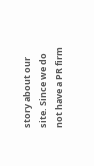story about our site. Since we do not have a PR firm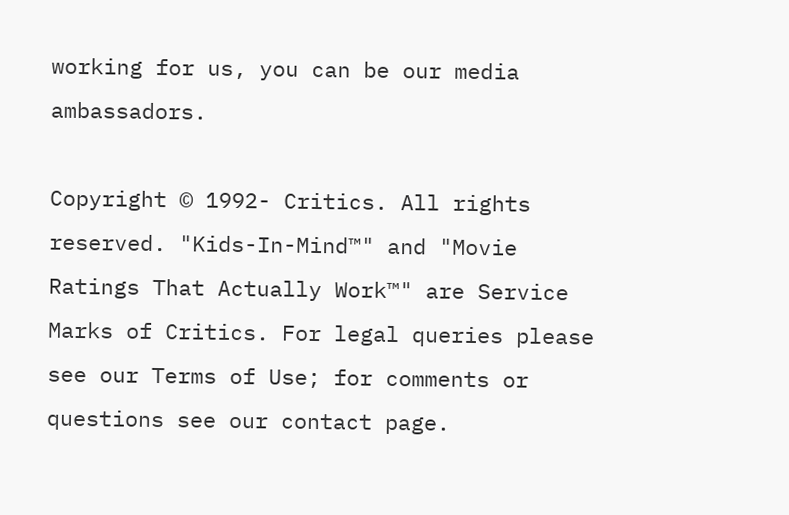working for us, you can be our media ambassadors.

Copyright © 1992- Critics. All rights reserved. "Kids-In-Mind™" and "Movie Ratings That Actually Work™" are Service Marks of Critics. For legal queries please see our Terms of Use; for comments or questions see our contact page.